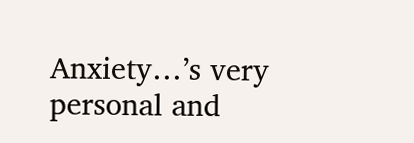Anxiety…’s very personal and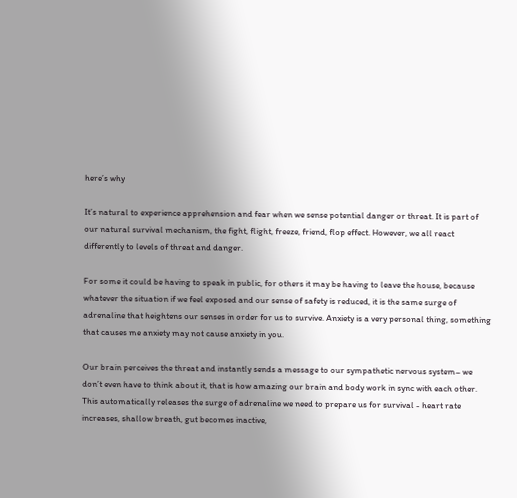here’s why

It’s natural to experience apprehension and fear when we sense potential danger or threat. It is part of our natural survival mechanism, the fight, flight, freeze, friend, flop effect. However, we all react differently to levels of threat and danger.

For some it could be having to speak in public, for others it may be having to leave the house, because whatever the situation if we feel exposed and our sense of safety is reduced, it is the same surge of adrenaline that heightens our senses in order for us to survive. Anxiety is a very personal thing, something that causes me anxiety may not cause anxiety in you.

Our brain perceives the threat and instantly sends a message to our sympathetic nervous system– we don’t even have to think about it, that is how amazing our brain and body work in sync with each other. This automatically releases the surge of adrenaline we need to prepare us for survival - heart rate increases, shallow breath, gut becomes inactive,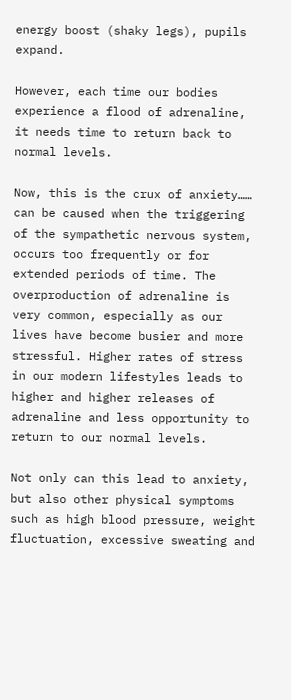energy boost (shaky legs), pupils expand.

However, each time our bodies experience a flood of adrenaline, it needs time to return back to normal levels.

Now, this is the crux of anxiety…… can be caused when the triggering of the sympathetic nervous system, occurs too frequently or for extended periods of time. The overproduction of adrenaline is very common, especially as our lives have become busier and more stressful. Higher rates of stress in our modern lifestyles leads to higher and higher releases of adrenaline and less opportunity to return to our normal levels.

Not only can this lead to anxiety, but also other physical symptoms such as high blood pressure, weight fluctuation, excessive sweating and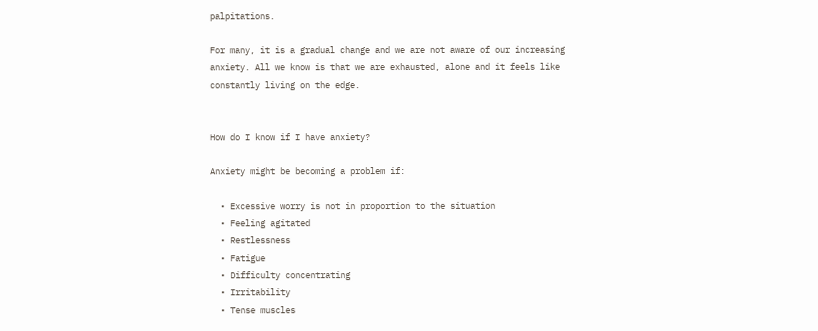palpitations.

For many, it is a gradual change and we are not aware of our increasing anxiety. All we know is that we are exhausted, alone and it feels like constantly living on the edge.


How do I know if I have anxiety?

Anxiety might be becoming a problem if:

  • Excessive worry is not in proportion to the situation
  • Feeling agitated
  • Restlessness
  • Fatigue
  • Difficulty concentrating
  • Irritability
  • Tense muscles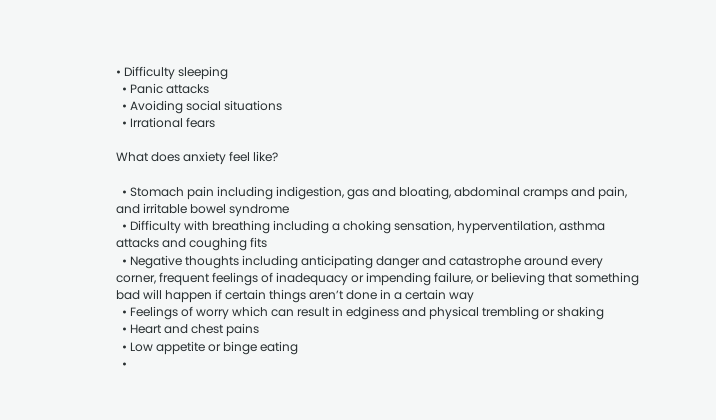• Difficulty sleeping
  • Panic attacks
  • Avoiding social situations
  • Irrational fears

What does anxiety feel like?

  • Stomach pain including indigestion, gas and bloating, abdominal cramps and pain, and irritable bowel syndrome
  • Difficulty with breathing including a choking sensation, hyperventilation, asthma attacks and coughing fits
  • Negative thoughts including anticipating danger and catastrophe around every corner, frequent feelings of inadequacy or impending failure, or believing that something bad will happen if certain things aren’t done in a certain way
  • Feelings of worry which can result in edginess and physical trembling or shaking
  • Heart and chest pains
  • Low appetite or binge eating
  •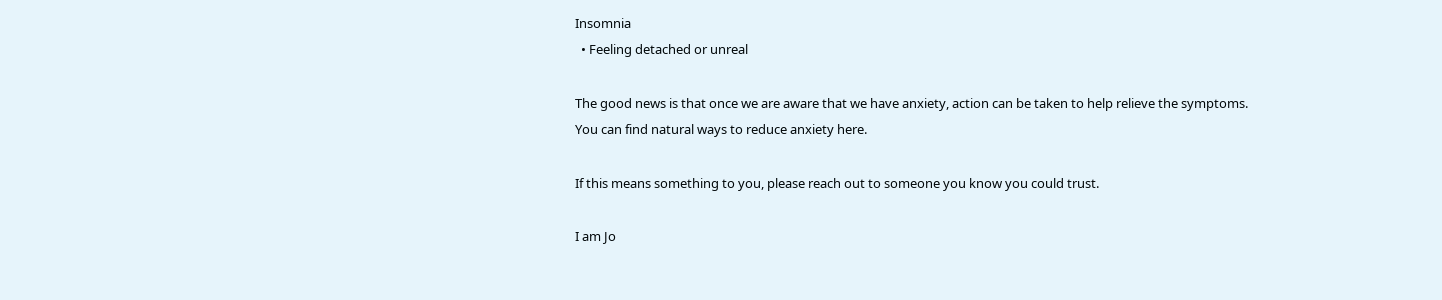Insomnia
  • Feeling detached or unreal

The good news is that once we are aware that we have anxiety, action can be taken to help relieve the symptoms. You can find natural ways to reduce anxiety here.

If this means something to you, please reach out to someone you know you could trust.

I am Jo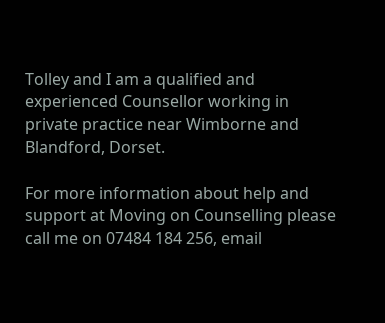Tolley and I am a qualified and experienced Counsellor working in private practice near Wimborne and Blandford, Dorset.

For more information about help and support at Moving on Counselling please call me on 07484 184 256, email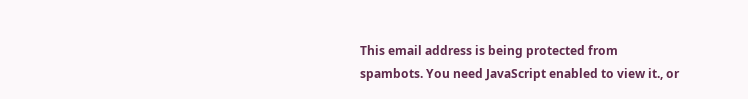This email address is being protected from spambots. You need JavaScript enabled to view it., or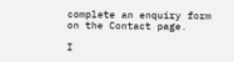complete an enquiry form on the Contact page.

I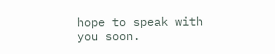hope to speak with you soon.